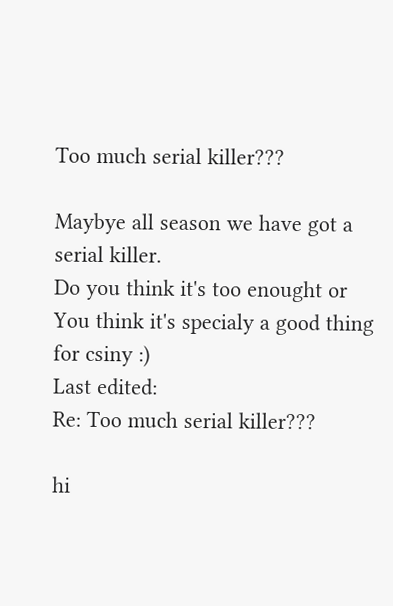Too much serial killer???

Maybye all season we have got a serial killer.
Do you think it's too enought or You think it's specialy a good thing for csiny :)
Last edited:
Re: Too much serial killer???

hi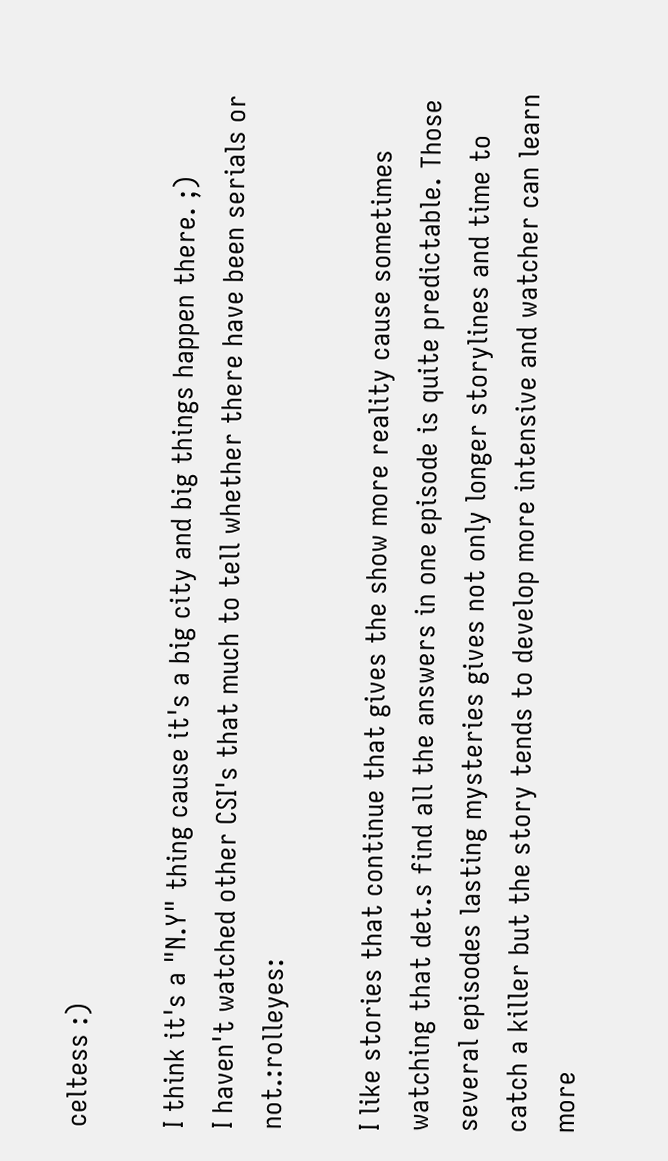celtess :)

I think it's a "N.Y" thing cause it's a big city and big things happen there. ;)
I haven't watched other CSI's that much to tell whether there have been serials or not.:rolleyes:

I like stories that continue that gives the show more reality cause sometimes watching that det.s find all the answers in one episode is quite predictable. Those several episodes lasting mysteries gives not only longer storylines and time to catch a killer but the story tends to develop more intensive and watcher can learn more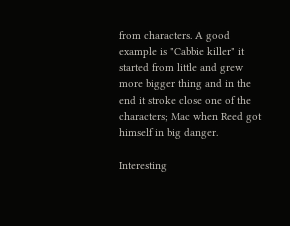from characters. A good example is "Cabbie killer" it started from little and grew more bigger thing and in the end it stroke close one of the characters; Mac when Reed got himself in big danger.

Interesting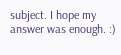subject. I hope my answer was enough. :)